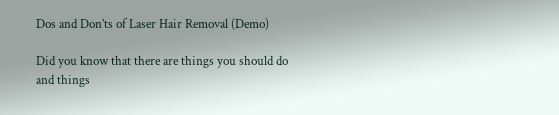Dos and Don’ts of Laser Hair Removal (Demo)

Did you know that there are things you should do and things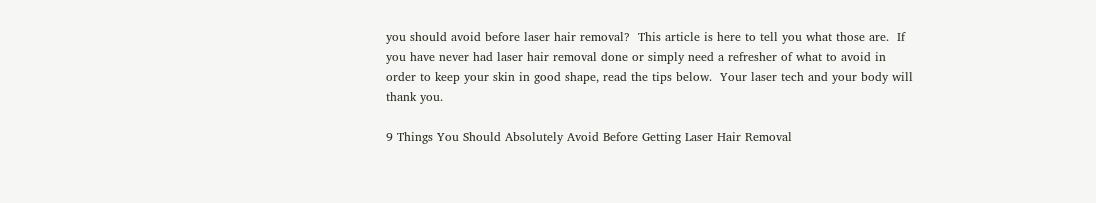you should avoid before laser hair removal?  This article is here to tell you what those are.  If you have never had laser hair removal done or simply need a refresher of what to avoid in order to keep your skin in good shape, read the tips below.  Your laser tech and your body will thank you.

9 Things You Should Absolutely Avoid Before Getting Laser Hair Removal